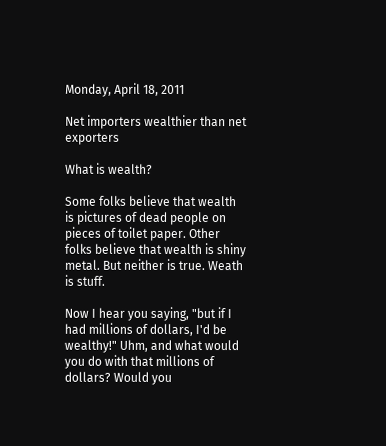Monday, April 18, 2011

Net importers wealthier than net exporters

What is wealth?

Some folks believe that wealth is pictures of dead people on pieces of toilet paper. Other folks believe that wealth is shiny metal. But neither is true. Weath is stuff.

Now I hear you saying, "but if I had millions of dollars, I'd be wealthy!" Uhm, and what would you do with that millions of dollars? Would you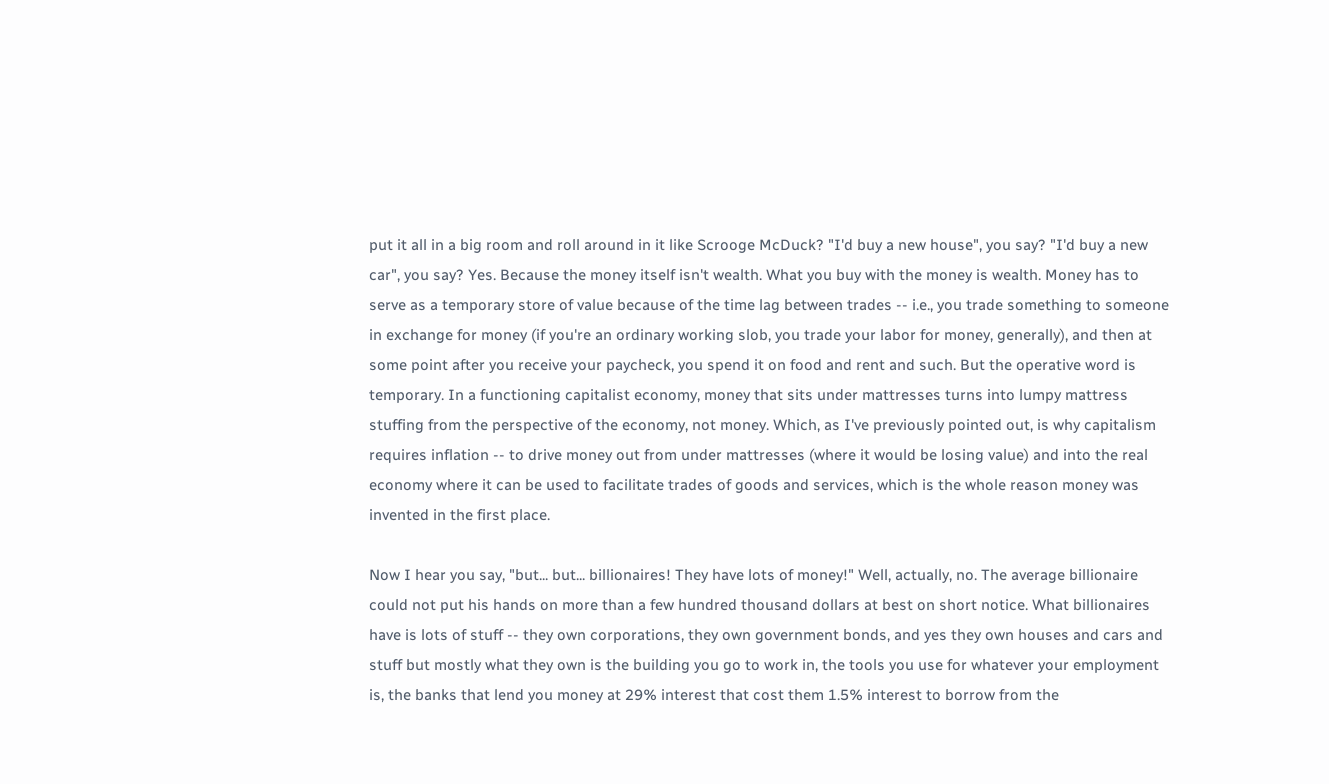put it all in a big room and roll around in it like Scrooge McDuck? "I'd buy a new house", you say? "I'd buy a new car", you say? Yes. Because the money itself isn't wealth. What you buy with the money is wealth. Money has to serve as a temporary store of value because of the time lag between trades -- i.e., you trade something to someone in exchange for money (if you're an ordinary working slob, you trade your labor for money, generally), and then at some point after you receive your paycheck, you spend it on food and rent and such. But the operative word is temporary. In a functioning capitalist economy, money that sits under mattresses turns into lumpy mattress stuffing from the perspective of the economy, not money. Which, as I've previously pointed out, is why capitalism requires inflation -- to drive money out from under mattresses (where it would be losing value) and into the real economy where it can be used to facilitate trades of goods and services, which is the whole reason money was invented in the first place.

Now I hear you say, "but... but... billionaires! They have lots of money!" Well, actually, no. The average billionaire could not put his hands on more than a few hundred thousand dollars at best on short notice. What billionaires have is lots of stuff -- they own corporations, they own government bonds, and yes they own houses and cars and stuff but mostly what they own is the building you go to work in, the tools you use for whatever your employment is, the banks that lend you money at 29% interest that cost them 1.5% interest to borrow from the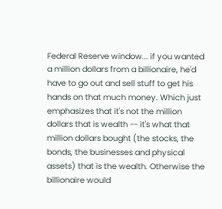Federal Reserve window... if you wanted a million dollars from a billionaire, he'd have to go out and sell stuff to get his hands on that much money. Which just emphasizes that it's not the million dollars that is wealth -- it's what that million dollars bought (the stocks, the bonds, the businesses and physical assets) that is the wealth. Otherwise the billionaire would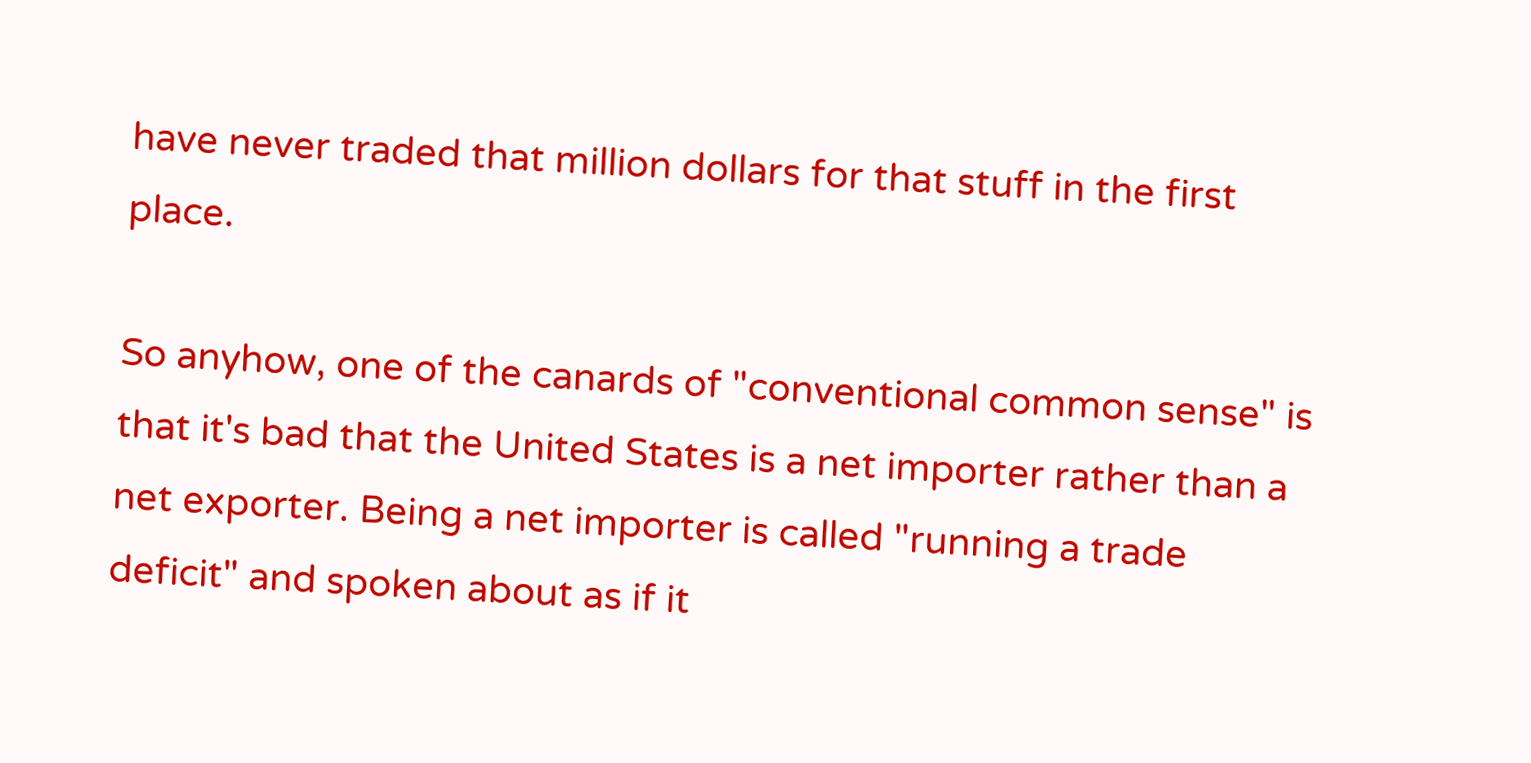have never traded that million dollars for that stuff in the first place.

So anyhow, one of the canards of "conventional common sense" is that it's bad that the United States is a net importer rather than a net exporter. Being a net importer is called "running a trade deficit" and spoken about as if it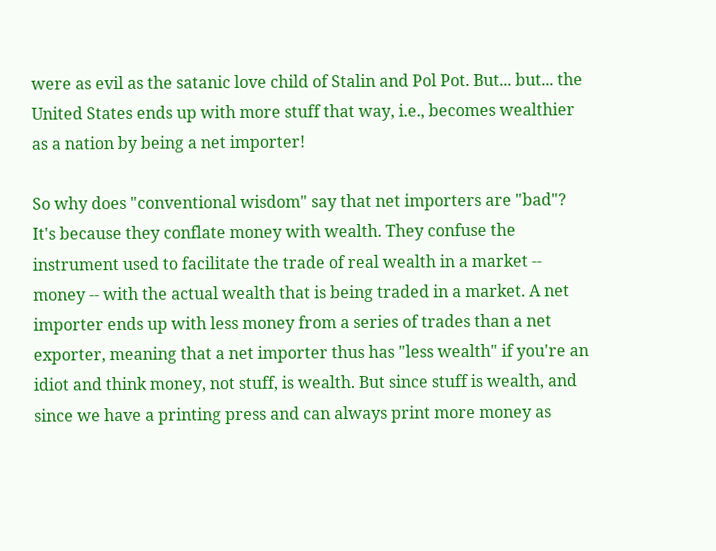were as evil as the satanic love child of Stalin and Pol Pot. But... but... the United States ends up with more stuff that way, i.e., becomes wealthier as a nation by being a net importer!

So why does "conventional wisdom" say that net importers are "bad"? It's because they conflate money with wealth. They confuse the instrument used to facilitate the trade of real wealth in a market -- money -- with the actual wealth that is being traded in a market. A net importer ends up with less money from a series of trades than a net exporter, meaning that a net importer thus has "less wealth" if you're an idiot and think money, not stuff, is wealth. But since stuff is wealth, and since we have a printing press and can always print more money as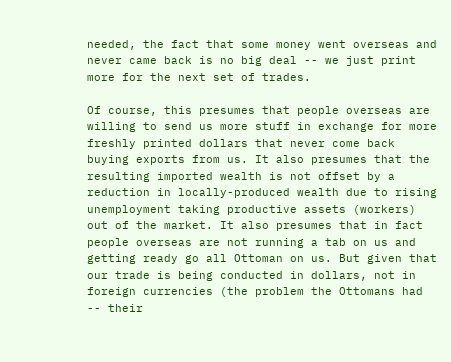needed, the fact that some money went overseas and never came back is no big deal -- we just print more for the next set of trades.

Of course, this presumes that people overseas are willing to send us more stuff in exchange for more freshly printed dollars that never come back buying exports from us. It also presumes that the resulting imported wealth is not offset by a reduction in locally-produced wealth due to rising unemployment taking productive assets (workers) out of the market. It also presumes that in fact people overseas are not running a tab on us and getting ready go all Ottoman on us. But given that our trade is being conducted in dollars, not in foreign currencies (the problem the Ottomans had -- their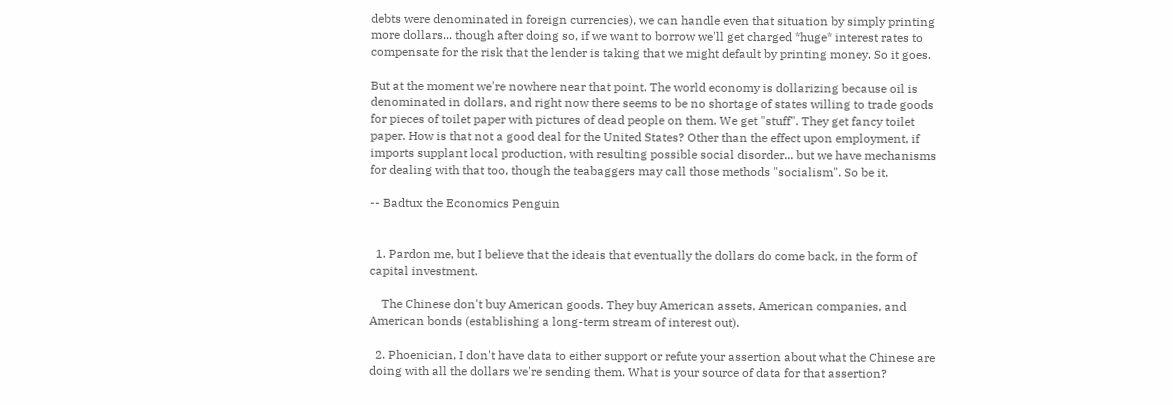debts were denominated in foreign currencies), we can handle even that situation by simply printing more dollars... though after doing so, if we want to borrow we'll get charged *huge* interest rates to compensate for the risk that the lender is taking that we might default by printing money. So it goes.

But at the moment we're nowhere near that point. The world economy is dollarizing because oil is denominated in dollars, and right now there seems to be no shortage of states willing to trade goods for pieces of toilet paper with pictures of dead people on them. We get "stuff". They get fancy toilet paper. How is that not a good deal for the United States? Other than the effect upon employment, if imports supplant local production, with resulting possible social disorder... but we have mechanisms for dealing with that too, though the teabaggers may call those methods "socialism". So be it.

-- Badtux the Economics Penguin


  1. Pardon me, but I believe that the ideais that eventually the dollars do come back, in the form of capital investment.

    The Chinese don't buy American goods. They buy American assets, American companies, and American bonds (establishing a long-term stream of interest out).

  2. Phoenician, I don't have data to either support or refute your assertion about what the Chinese are doing with all the dollars we're sending them. What is your source of data for that assertion?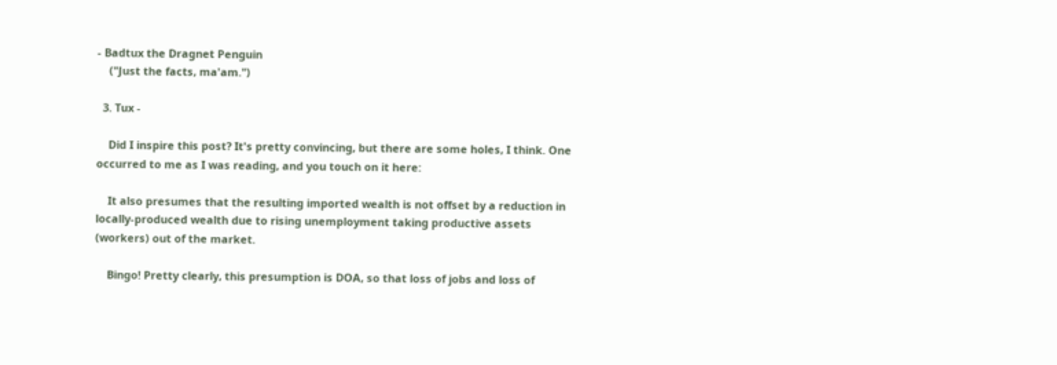- Badtux the Dragnet Penguin
    ("Just the facts, ma'am.")

  3. Tux -

    Did I inspire this post? It's pretty convincing, but there are some holes, I think. One occurred to me as I was reading, and you touch on it here:

    It also presumes that the resulting imported wealth is not offset by a reduction in locally-produced wealth due to rising unemployment taking productive assets (workers) out of the market.

    Bingo! Pretty clearly, this presumption is DOA, so that loss of jobs and loss of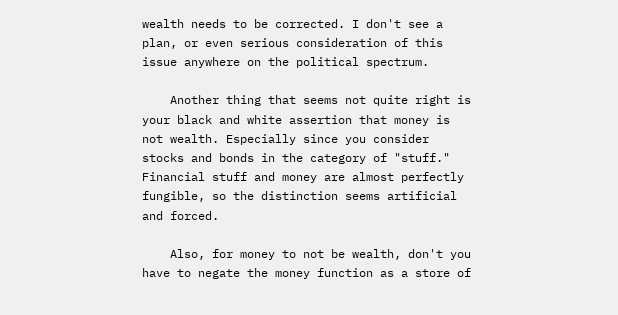wealth needs to be corrected. I don't see a plan, or even serious consideration of this issue anywhere on the political spectrum.

    Another thing that seems not quite right is your black and white assertion that money is not wealth. Especially since you consider stocks and bonds in the category of "stuff." Financial stuff and money are almost perfectly fungible, so the distinction seems artificial and forced.

    Also, for money to not be wealth, don't you have to negate the money function as a store of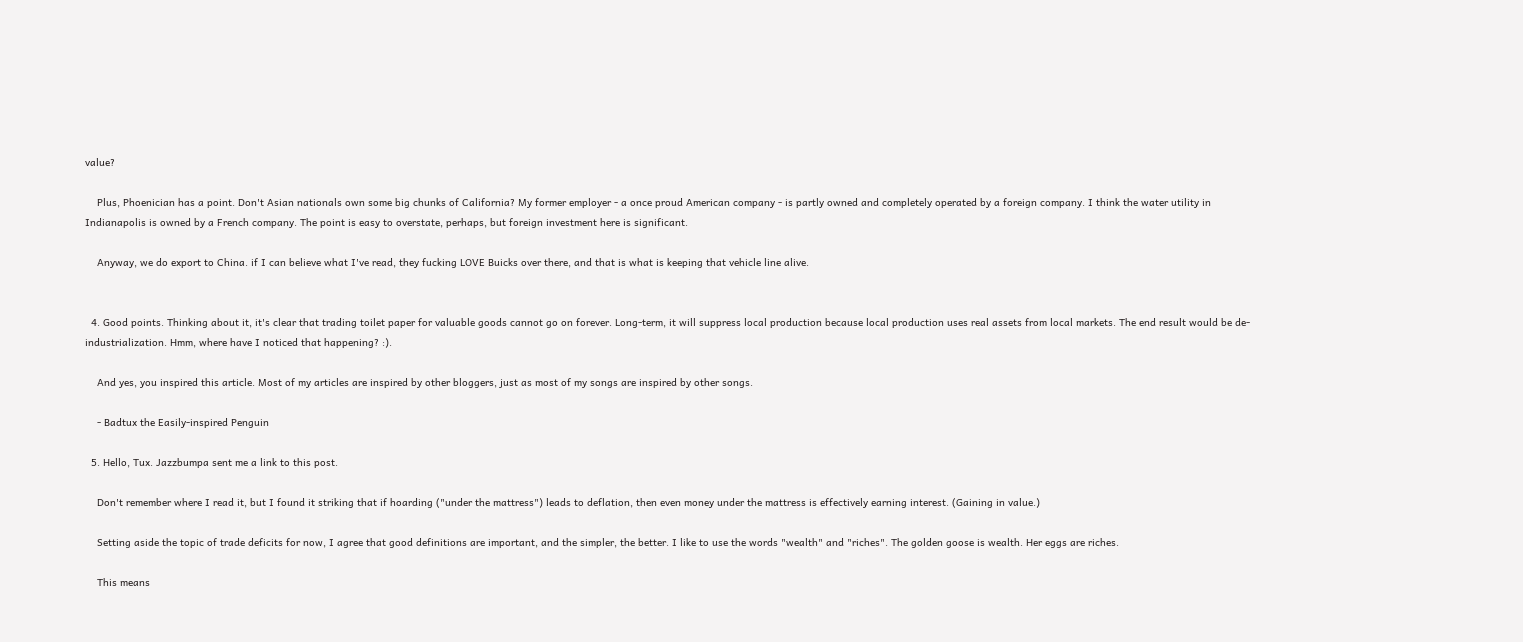value?

    Plus, Phoenician has a point. Don't Asian nationals own some big chunks of California? My former employer - a once proud American company - is partly owned and completely operated by a foreign company. I think the water utility in Indianapolis is owned by a French company. The point is easy to overstate, perhaps, but foreign investment here is significant.

    Anyway, we do export to China. if I can believe what I've read, they fucking LOVE Buicks over there, and that is what is keeping that vehicle line alive.


  4. Good points. Thinking about it, it's clear that trading toilet paper for valuable goods cannot go on forever. Long-term, it will suppress local production because local production uses real assets from local markets. The end result would be de-industrialization. Hmm, where have I noticed that happening? :).

    And yes, you inspired this article. Most of my articles are inspired by other bloggers, just as most of my songs are inspired by other songs.

    - Badtux the Easily-inspired Penguin

  5. Hello, Tux. Jazzbumpa sent me a link to this post.

    Don't remember where I read it, but I found it striking that if hoarding ("under the mattress") leads to deflation, then even money under the mattress is effectively earning interest. (Gaining in value.)

    Setting aside the topic of trade deficits for now, I agree that good definitions are important, and the simpler, the better. I like to use the words "wealth" and "riches". The golden goose is wealth. Her eggs are riches.

    This means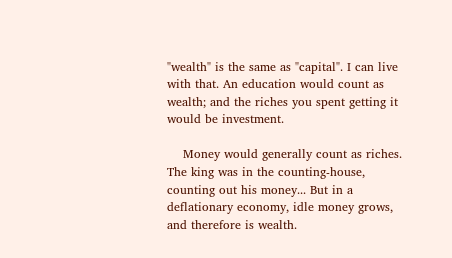"wealth" is the same as "capital". I can live with that. An education would count as wealth; and the riches you spent getting it would be investment.

    Money would generally count as riches. The king was in the counting-house, counting out his money... But in a deflationary economy, idle money grows, and therefore is wealth.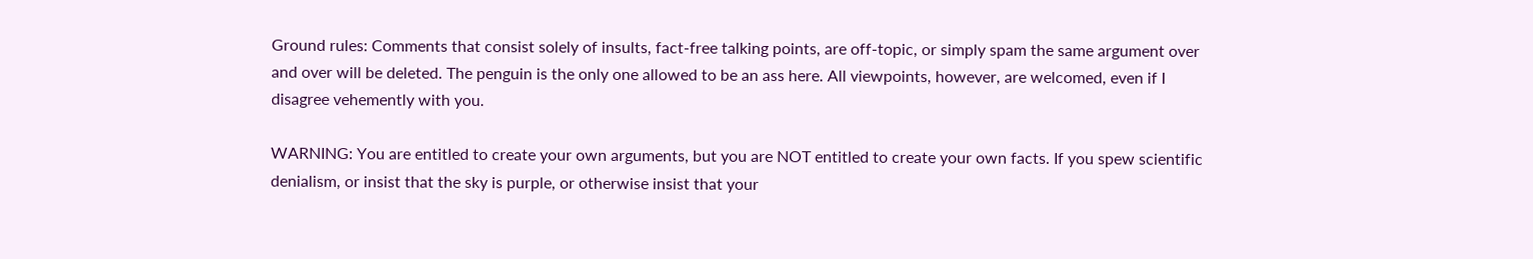Ground rules: Comments that consist solely of insults, fact-free talking points, are off-topic, or simply spam the same argument over and over will be deleted. The penguin is the only one allowed to be an ass here. All viewpoints, however, are welcomed, even if I disagree vehemently with you.

WARNING: You are entitled to create your own arguments, but you are NOT entitled to create your own facts. If you spew scientific denialism, or insist that the sky is purple, or otherwise insist that your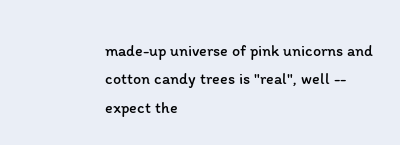made-up universe of pink unicorns and cotton candy trees is "real", well -- expect the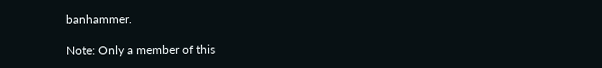banhammer.

Note: Only a member of this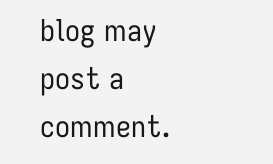blog may post a comment.